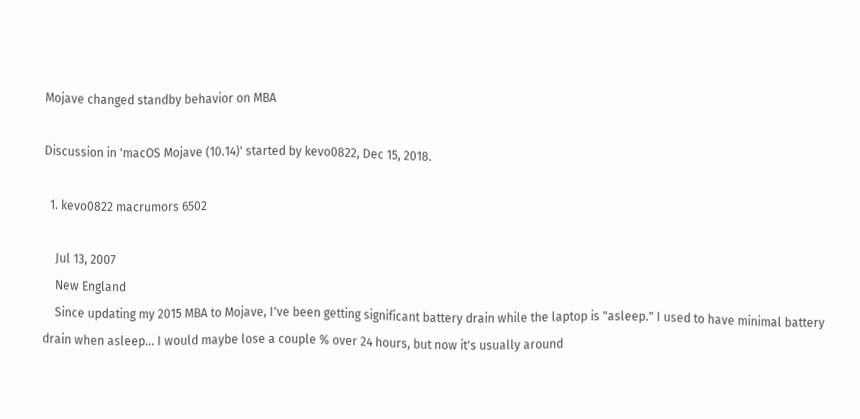Mojave changed standby behavior on MBA

Discussion in 'macOS Mojave (10.14)' started by kevo0822, Dec 15, 2018.

  1. kevo0822 macrumors 6502

    Jul 13, 2007
    New England
    Since updating my 2015 MBA to Mojave, I've been getting significant battery drain while the laptop is "asleep." I used to have minimal battery drain when asleep... I would maybe lose a couple % over 24 hours, but now it's usually around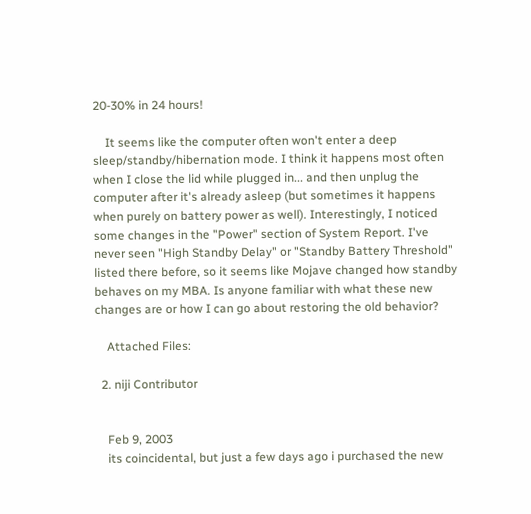20-30% in 24 hours!

    It seems like the computer often won't enter a deep sleep/standby/hibernation mode. I think it happens most often when I close the lid while plugged in... and then unplug the computer after it's already asleep (but sometimes it happens when purely on battery power as well). Interestingly, I noticed some changes in the "Power" section of System Report. I've never seen "High Standby Delay" or "Standby Battery Threshold" listed there before, so it seems like Mojave changed how standby behaves on my MBA. Is anyone familiar with what these new changes are or how I can go about restoring the old behavior?

    Attached Files:

  2. niji Contributor


    Feb 9, 2003
    its coincidental, but just a few days ago i purchased the new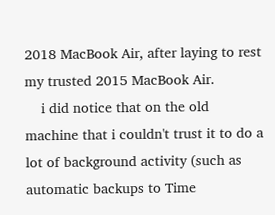2018 MacBook Air, after laying to rest my trusted 2015 MacBook Air.
    i did notice that on the old machine that i couldn't trust it to do a lot of background activity (such as automatic backups to Time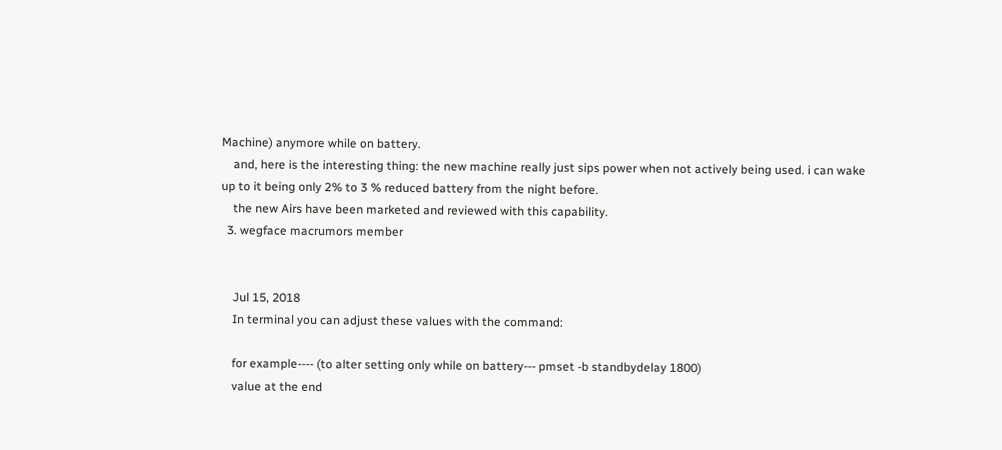Machine) anymore while on battery.
    and, here is the interesting thing: the new machine really just sips power when not actively being used. i can wake up to it being only 2% to 3 % reduced battery from the night before.
    the new Airs have been marketed and reviewed with this capability.
  3. wegface macrumors member


    Jul 15, 2018
    In terminal you can adjust these values with the command:

    for example---- (to alter setting only while on battery--- pmset -b standbydelay 1800)
    value at the end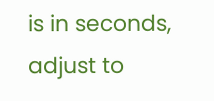is in seconds, adjust to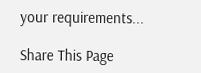your requirements...

Share This Page